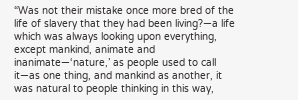“Was not their mistake once more bred of the life of slavery that they had been living?—a life which was always looking upon everything, except mankind, animate and inanimate—‘nature,’ as people used to call it—as one thing, and mankind as another, it was natural to people thinking in this way,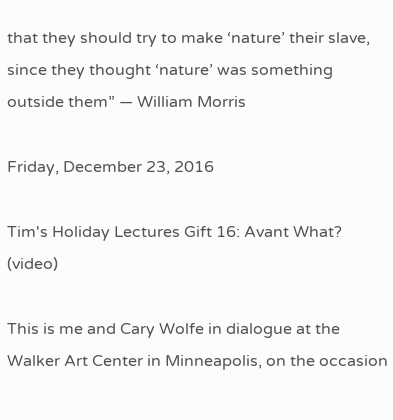that they should try to make ‘nature’ their slave, since they thought ‘nature’ was something outside them” — William Morris

Friday, December 23, 2016

Tim's Holiday Lectures Gift 16: Avant What? (video)

This is me and Cary Wolfe in dialogue at the Walker Art Center in Minneapolis, on the occasion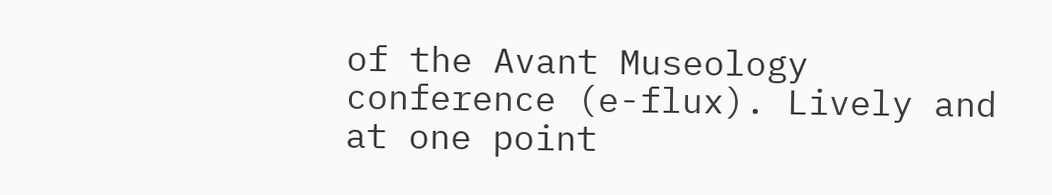of the Avant Museology conference (e-flux). Lively and at one point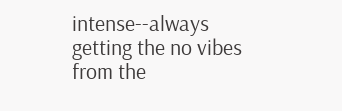intense--always getting the no vibes from the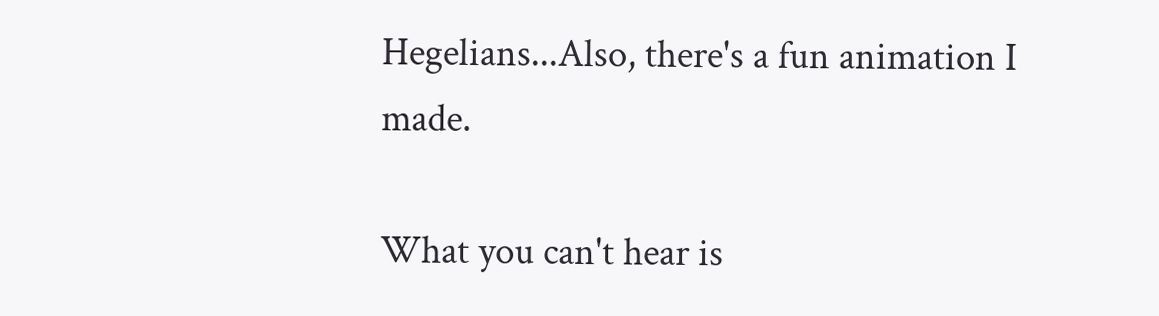Hegelians...Also, there's a fun animation I made.

What you can't hear is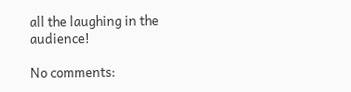all the laughing in the audience!

No comments: